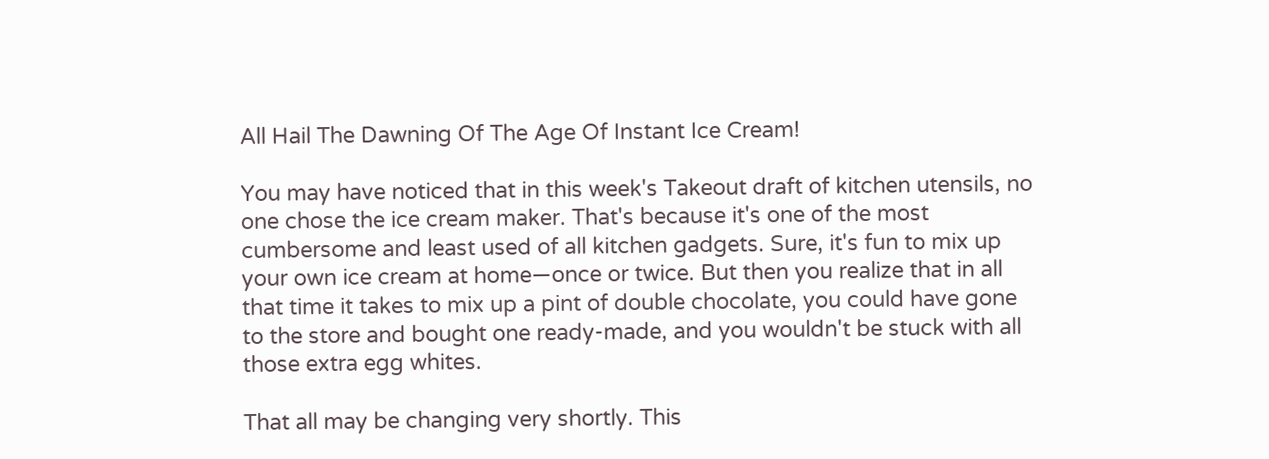All Hail The Dawning Of The Age Of Instant Ice Cream!

You may have noticed that in this week's Takeout draft of kitchen utensils, no one chose the ice cream maker. That's because it's one of the most cumbersome and least used of all kitchen gadgets. Sure, it's fun to mix up your own ice cream at home—once or twice. But then you realize that in all that time it takes to mix up a pint of double chocolate, you could have gone to the store and bought one ready-made, and you wouldn't be stuck with all those extra egg whites.

That all may be changing very shortly. This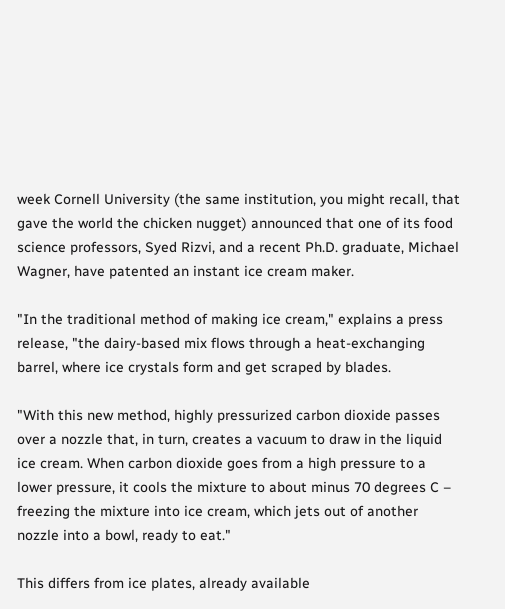week Cornell University (the same institution, you might recall, that gave the world the chicken nugget) announced that one of its food science professors, Syed Rizvi, and a recent Ph.D. graduate, Michael Wagner, have patented an instant ice cream maker.

"In the traditional method of making ice cream," explains a press release, "the dairy-based mix flows through a heat-exchanging barrel, where ice crystals form and get scraped by blades.

"With this new method, highly pressurized carbon dioxide passes over a nozzle that, in turn, creates a vacuum to draw in the liquid ice cream. When carbon dioxide goes from a high pressure to a lower pressure, it cools the mixture to about minus 70 degrees C – freezing the mixture into ice cream, which jets out of another nozzle into a bowl, ready to eat."

This differs from ice plates, already available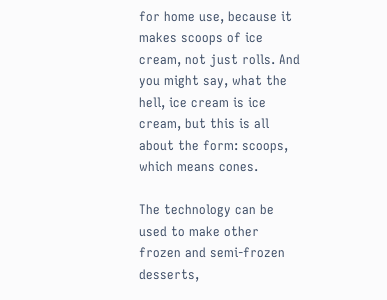for home use, because it makes scoops of ice cream, not just rolls. And you might say, what the hell, ice cream is ice cream, but this is all about the form: scoops, which means cones.

The technology can be used to make other frozen and semi-frozen desserts,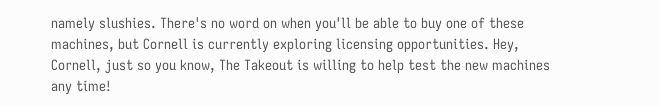namely slushies. There's no word on when you'll be able to buy one of these machines, but Cornell is currently exploring licensing opportunities. Hey, Cornell, just so you know, The Takeout is willing to help test the new machines any time!